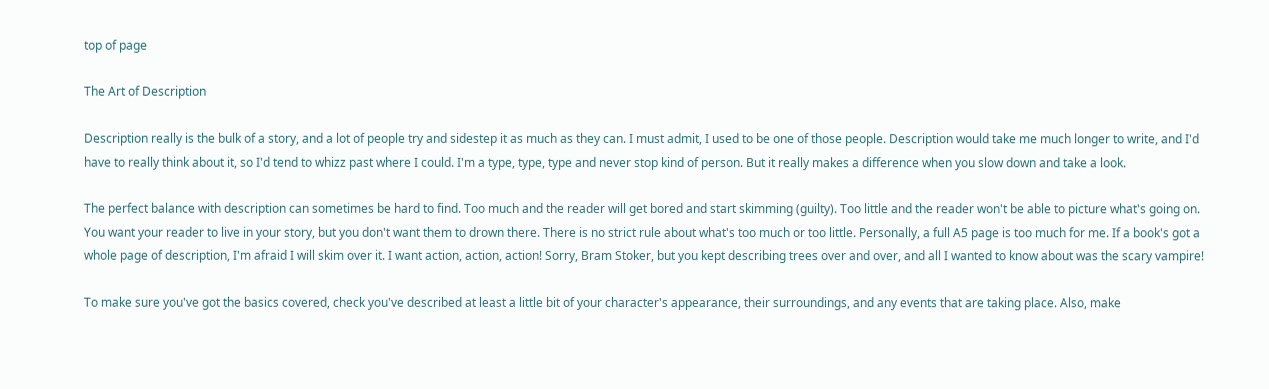top of page

The Art of Description

Description really is the bulk of a story, and a lot of people try and sidestep it as much as they can. I must admit, I used to be one of those people. Description would take me much longer to write, and I'd have to really think about it, so I'd tend to whizz past where I could. I'm a type, type, type and never stop kind of person. But it really makes a difference when you slow down and take a look.

The perfect balance with description can sometimes be hard to find. Too much and the reader will get bored and start skimming (guilty). Too little and the reader won't be able to picture what's going on. You want your reader to live in your story, but you don't want them to drown there. There is no strict rule about what's too much or too little. Personally, a full A5 page is too much for me. If a book's got a whole page of description, I'm afraid I will skim over it. I want action, action, action! Sorry, Bram Stoker, but you kept describing trees over and over, and all I wanted to know about was the scary vampire!

To make sure you've got the basics covered, check you've described at least a little bit of your character's appearance, their surroundings, and any events that are taking place. Also, make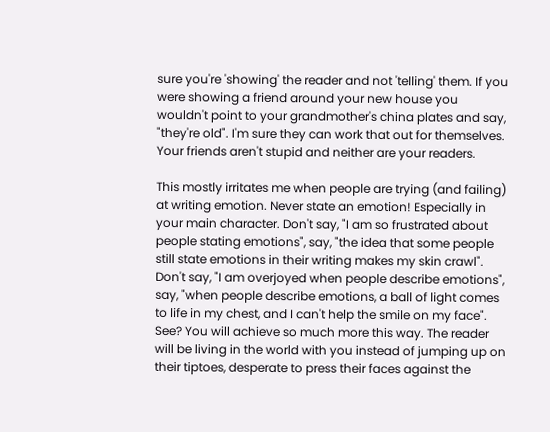sure you're 'showing' the reader and not 'telling' them. If you were showing a friend around your new house you wouldn't point to your grandmother's china plates and say, "they're old". I'm sure they can work that out for themselves. Your friends aren't stupid and neither are your readers.

This mostly irritates me when people are trying (and failing) at writing emotion. Never state an emotion! Especially in your main character. Don't say, "I am so frustrated about people stating emotions", say, "the idea that some people still state emotions in their writing makes my skin crawl". Don't say, "I am overjoyed when people describe emotions", say, "when people describe emotions, a ball of light comes to life in my chest, and I can't help the smile on my face". See? You will achieve so much more this way. The reader will be living in the world with you instead of jumping up on their tiptoes, desperate to press their faces against the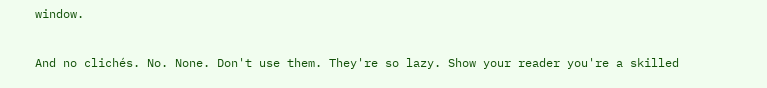window.

And no clichés. No. None. Don't use them. They're so lazy. Show your reader you're a skilled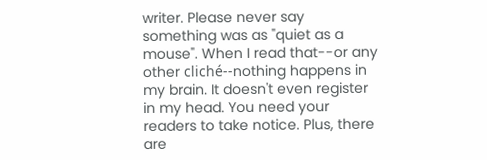writer. Please never say something was as "quiet as a mouse". When I read that--or any other cliché--nothing happens in my brain. It doesn't even register in my head. You need your readers to take notice. Plus, there are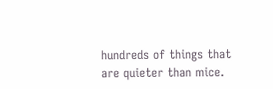hundreds of things that are quieter than mice.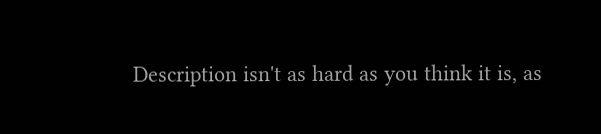Description isn't as hard as you think it is, as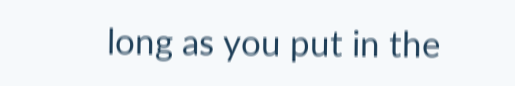long as you put in the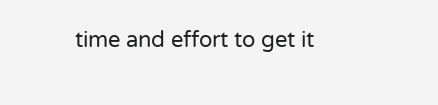time and effort to get it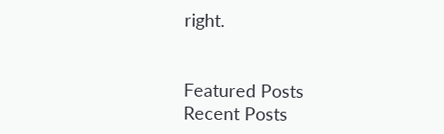right.


Featured Posts
Recent Posts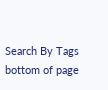Search By Tags
bottom of page